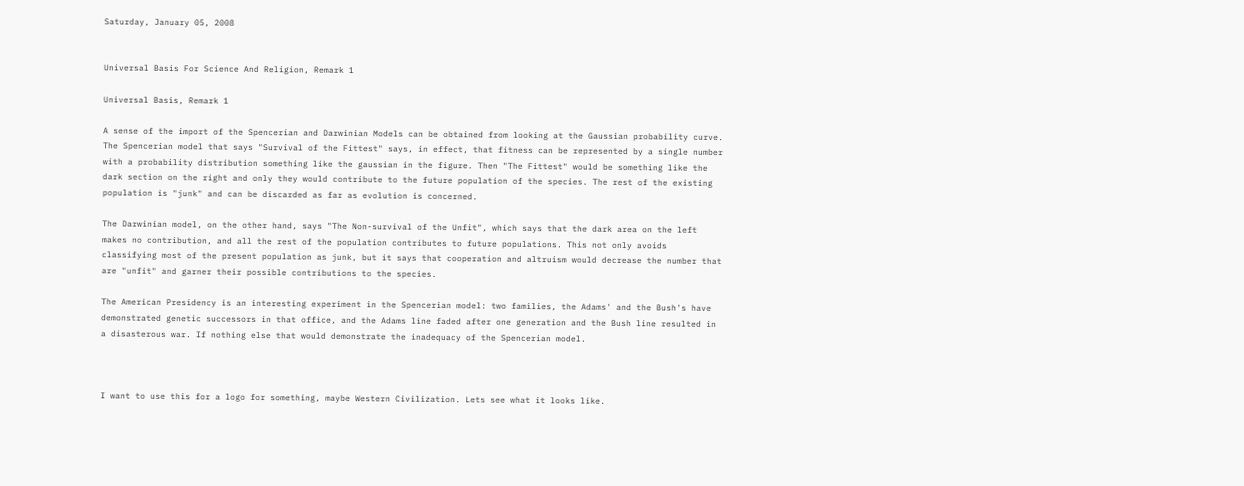Saturday, January 05, 2008


Universal Basis For Science And Religion, Remark 1

Universal Basis, Remark 1

A sense of the import of the Spencerian and Darwinian Models can be obtained from looking at the Gaussian probability curve. The Spencerian model that says "Survival of the Fittest" says, in effect, that fitness can be represented by a single number with a probability distribution something like the gaussian in the figure. Then "The Fittest" would be something like the dark section on the right and only they would contribute to the future population of the species. The rest of the existing population is "junk" and can be discarded as far as evolution is concerned.

The Darwinian model, on the other hand, says "The Non-survival of the Unfit", which says that the dark area on the left makes no contribution, and all the rest of the population contributes to future populations. This not only avoids classifying most of the present population as junk, but it says that cooperation and altruism would decrease the number that are "unfit" and garner their possible contributions to the species.

The American Presidency is an interesting experiment in the Spencerian model: two families, the Adams' and the Bush's have demonstrated genetic successors in that office, and the Adams line faded after one generation and the Bush line resulted in a disasterous war. If nothing else that would demonstrate the inadequacy of the Spencerian model.



I want to use this for a logo for something, maybe Western Civilization. Lets see what it looks like.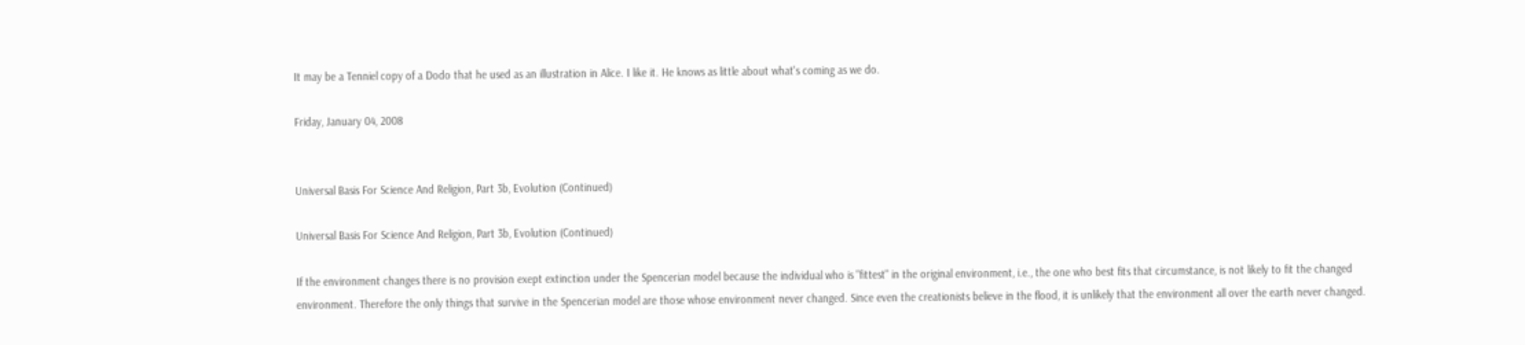It may be a Tenniel copy of a Dodo that he used as an illustration in Alice. I like it. He knows as little about what's coming as we do.

Friday, January 04, 2008


Universal Basis For Science And Religion, Part 3b, Evolution (Continued)

Universal Basis For Science And Religion, Part 3b, Evolution (Continued)

If the environment changes there is no provision exept extinction under the Spencerian model because the individual who is "fittest" in the original environment, i.e., the one who best fits that circumstance, is not likely to fit the changed environment. Therefore the only things that survive in the Spencerian model are those whose environment never changed. Since even the creationists believe in the flood, it is unlikely that the environment all over the earth never changed.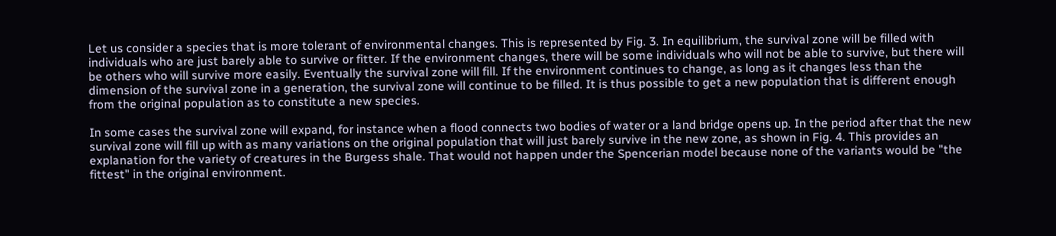Let us consider a species that is more tolerant of environmental changes. This is represented by Fig. 3. In equilibrium, the survival zone will be filled with individuals who are just barely able to survive or fitter. If the environment changes, there will be some individuals who will not be able to survive, but there will be others who will survive more easily. Eventually the survival zone will fill. If the environment continues to change, as long as it changes less than the dimension of the survival zone in a generation, the survival zone will continue to be filled. It is thus possible to get a new population that is different enough from the original population as to constitute a new species.

In some cases the survival zone will expand, for instance when a flood connects two bodies of water or a land bridge opens up. In the period after that the new survival zone will fill up with as many variations on the original population that will just barely survive in the new zone, as shown in Fig. 4. This provides an explanation for the variety of creatures in the Burgess shale. That would not happen under the Spencerian model because none of the variants would be "the fittest" in the original environment.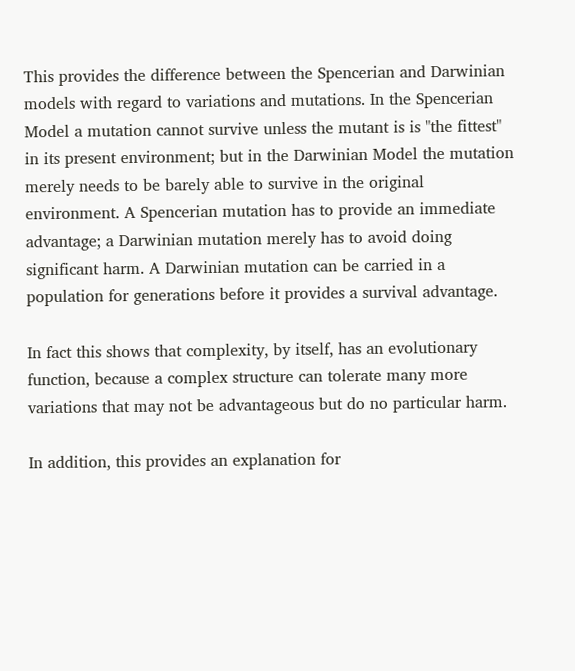This provides the difference between the Spencerian and Darwinian models with regard to variations and mutations. In the Spencerian Model a mutation cannot survive unless the mutant is is "the fittest" in its present environment; but in the Darwinian Model the mutation merely needs to be barely able to survive in the original environment. A Spencerian mutation has to provide an immediate advantage; a Darwinian mutation merely has to avoid doing significant harm. A Darwinian mutation can be carried in a population for generations before it provides a survival advantage.

In fact this shows that complexity, by itself, has an evolutionary function, because a complex structure can tolerate many more variations that may not be advantageous but do no particular harm.

In addition, this provides an explanation for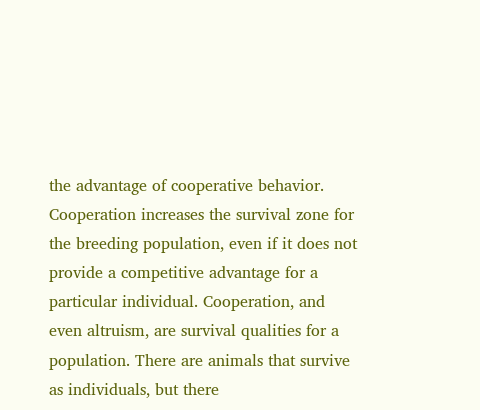the advantage of cooperative behavior. Cooperation increases the survival zone for the breeding population, even if it does not provide a competitive advantage for a particular individual. Cooperation, and even altruism, are survival qualities for a population. There are animals that survive as individuals, but there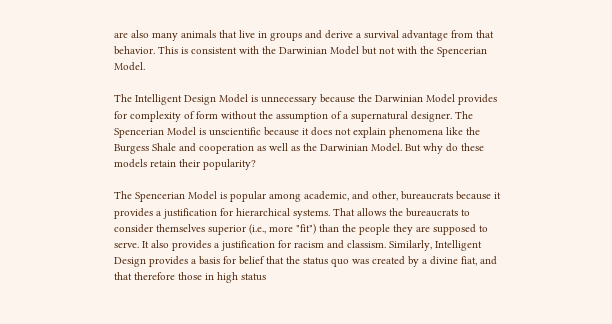are also many animals that live in groups and derive a survival advantage from that behavior. This is consistent with the Darwinian Model but not with the Spencerian Model.

The Intelligent Design Model is unnecessary because the Darwinian Model provides for complexity of form without the assumption of a supernatural designer. The Spencerian Model is unscientific because it does not explain phenomena like the Burgess Shale and cooperation as well as the Darwinian Model. But why do these models retain their popularity?

The Spencerian Model is popular among academic, and other, bureaucrats because it provides a justification for hierarchical systems. That allows the bureaucrats to consider themselves superior (i.e., more "fit") than the people they are supposed to serve. It also provides a justification for racism and classism. Similarly, Intelligent Design provides a basis for belief that the status quo was created by a divine fiat, and that therefore those in high status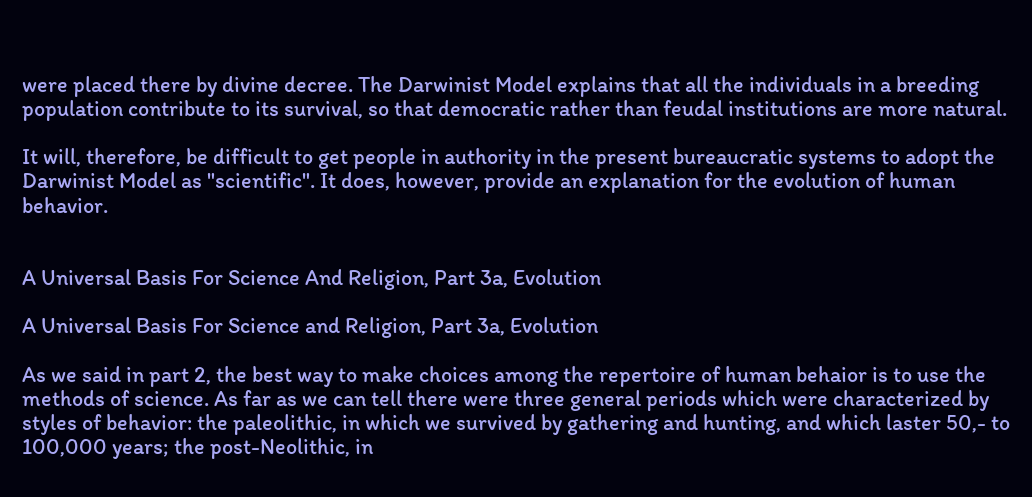were placed there by divine decree. The Darwinist Model explains that all the individuals in a breeding population contribute to its survival, so that democratic rather than feudal institutions are more natural.

It will, therefore, be difficult to get people in authority in the present bureaucratic systems to adopt the Darwinist Model as "scientific". It does, however, provide an explanation for the evolution of human behavior.


A Universal Basis For Science And Religion, Part 3a, Evolution

A Universal Basis For Science and Religion, Part 3a, Evolution

As we said in part 2, the best way to make choices among the repertoire of human behaior is to use the methods of science. As far as we can tell there were three general periods which were characterized by styles of behavior: the paleolithic, in which we survived by gathering and hunting, and which laster 50,- to 100,000 years; the post-Neolithic, in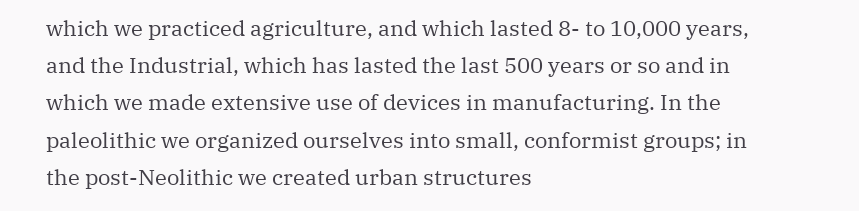which we practiced agriculture, and which lasted 8- to 10,000 years, and the Industrial, which has lasted the last 500 years or so and in which we made extensive use of devices in manufacturing. In the paleolithic we organized ourselves into small, conformist groups; in the post-Neolithic we created urban structures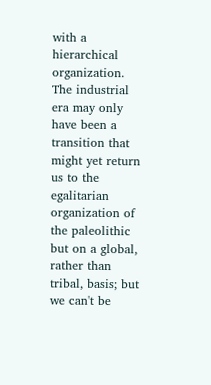with a hierarchical organization. The industrial era may only have been a transition that might yet return us to the egalitarian organization of the paleolithic but on a global, rather than tribal, basis; but we can't be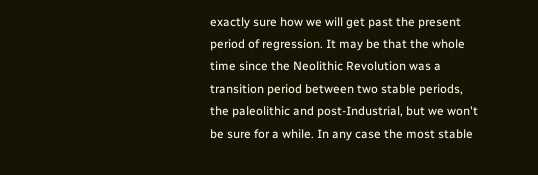exactly sure how we will get past the present period of regression. It may be that the whole time since the Neolithic Revolution was a transition period between two stable periods, the paleolithic and post-Industrial, but we won't be sure for a while. In any case the most stable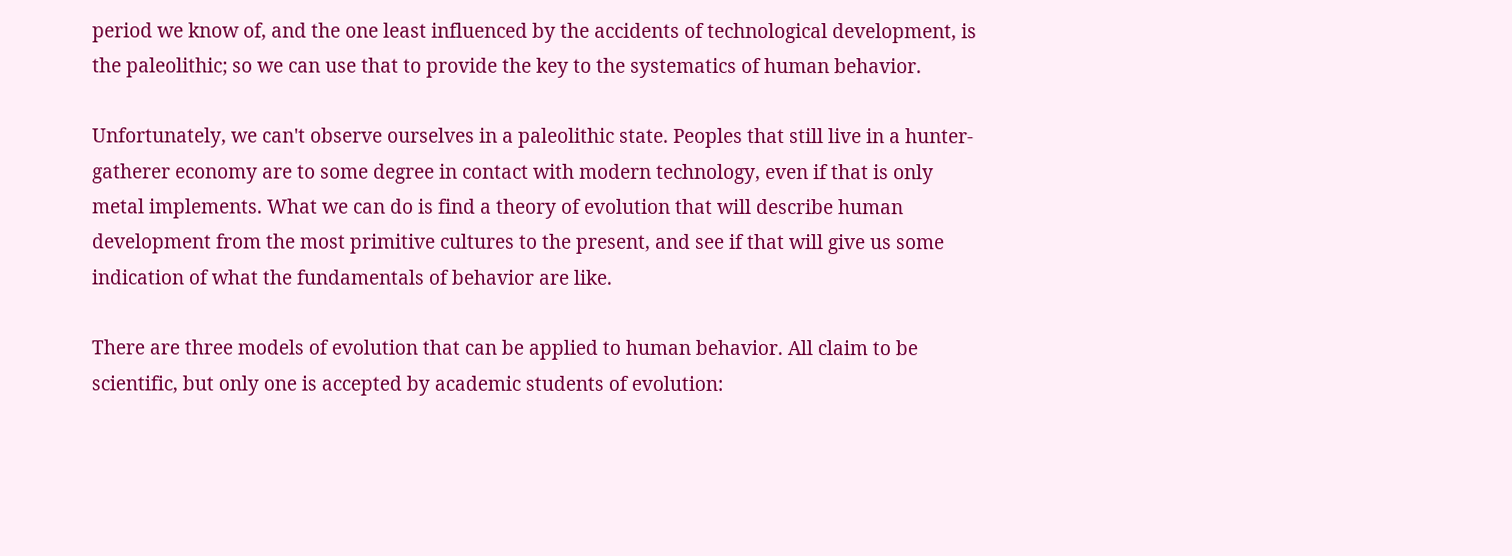period we know of, and the one least influenced by the accidents of technological development, is the paleolithic; so we can use that to provide the key to the systematics of human behavior.

Unfortunately, we can't observe ourselves in a paleolithic state. Peoples that still live in a hunter-gatherer economy are to some degree in contact with modern technology, even if that is only metal implements. What we can do is find a theory of evolution that will describe human development from the most primitive cultures to the present, and see if that will give us some indication of what the fundamentals of behavior are like.

There are three models of evolution that can be applied to human behavior. All claim to be scientific, but only one is accepted by academic students of evolution: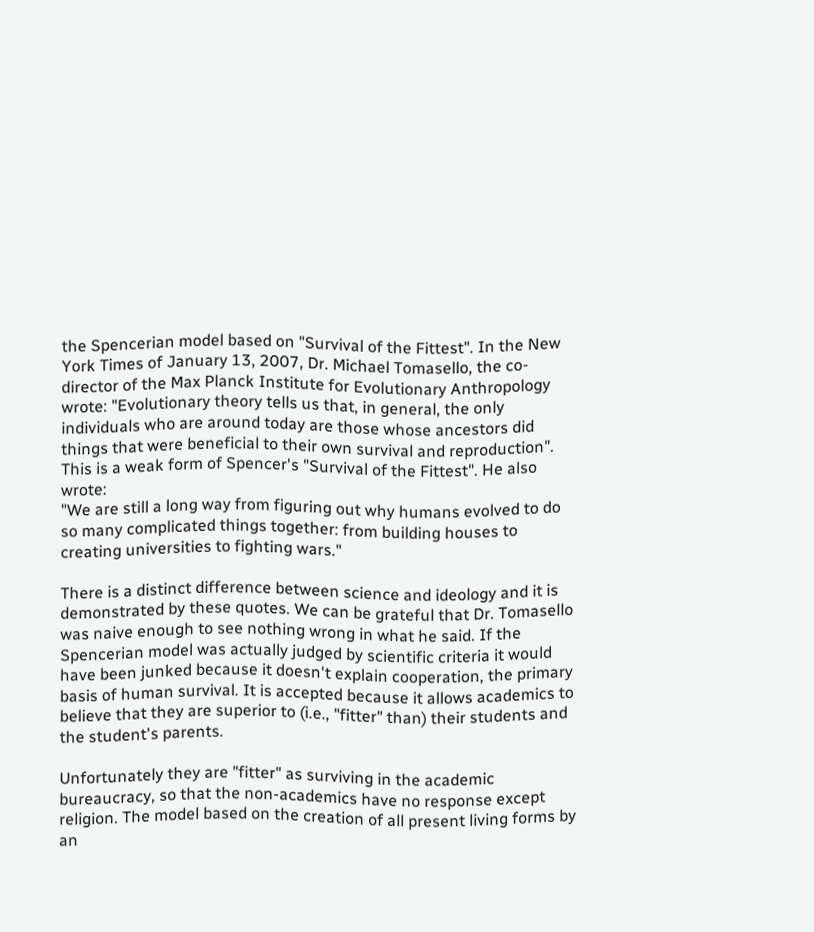the Spencerian model based on "Survival of the Fittest". In the New York Times of January 13, 2007, Dr. Michael Tomasello, the co-director of the Max Planck Institute for Evolutionary Anthropology wrote: "Evolutionary theory tells us that, in general, the only individuals who are around today are those whose ancestors did things that were beneficial to their own survival and reproduction". This is a weak form of Spencer's "Survival of the Fittest". He also wrote:
"We are still a long way from figuring out why humans evolved to do so many complicated things together: from building houses to creating universities to fighting wars."

There is a distinct difference between science and ideology and it is demonstrated by these quotes. We can be grateful that Dr. Tomasello was naive enough to see nothing wrong in what he said. If the Spencerian model was actually judged by scientific criteria it would have been junked because it doesn't explain cooperation, the primary basis of human survival. It is accepted because it allows academics to believe that they are superior to (i.e., "fitter" than) their students and the student's parents.

Unfortunately they are "fitter" as surviving in the academic bureaucracy, so that the non-academics have no response except religion. The model based on the creation of all present living forms by an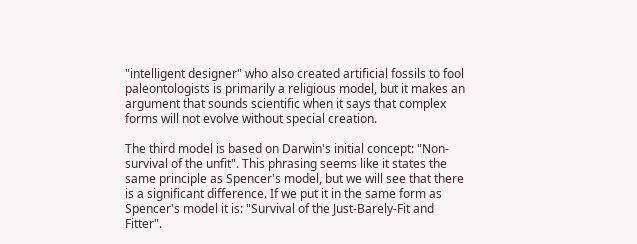"intelligent designer" who also created artificial fossils to fool paleontologists is primarily a religious model, but it makes an argument that sounds scientific when it says that complex forms will not evolve without special creation.

The third model is based on Darwin's initial concept: "Non-survival of the unfit". This phrasing seems like it states the same principle as Spencer's model, but we will see that there is a significant difference. If we put it in the same form as Spencer's model it is: "Survival of the Just-Barely-Fit and Fitter".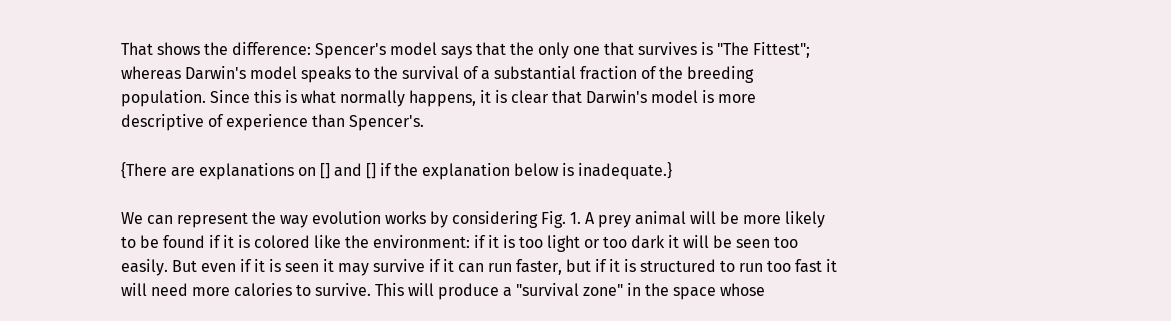That shows the difference: Spencer's model says that the only one that survives is "The Fittest"; whereas Darwin's model speaks to the survival of a substantial fraction of the breeding population. Since this is what normally happens, it is clear that Darwin's model is more descriptive of experience than Spencer's.

{There are explanations on [] and [] if the explanation below is inadequate.}

We can represent the way evolution works by considering Fig. 1. A prey animal will be more likely to be found if it is colored like the environment: if it is too light or too dark it will be seen too easily. But even if it is seen it may survive if it can run faster, but if it is structured to run too fast it will need more calories to survive. This will produce a "survival zone" in the space whose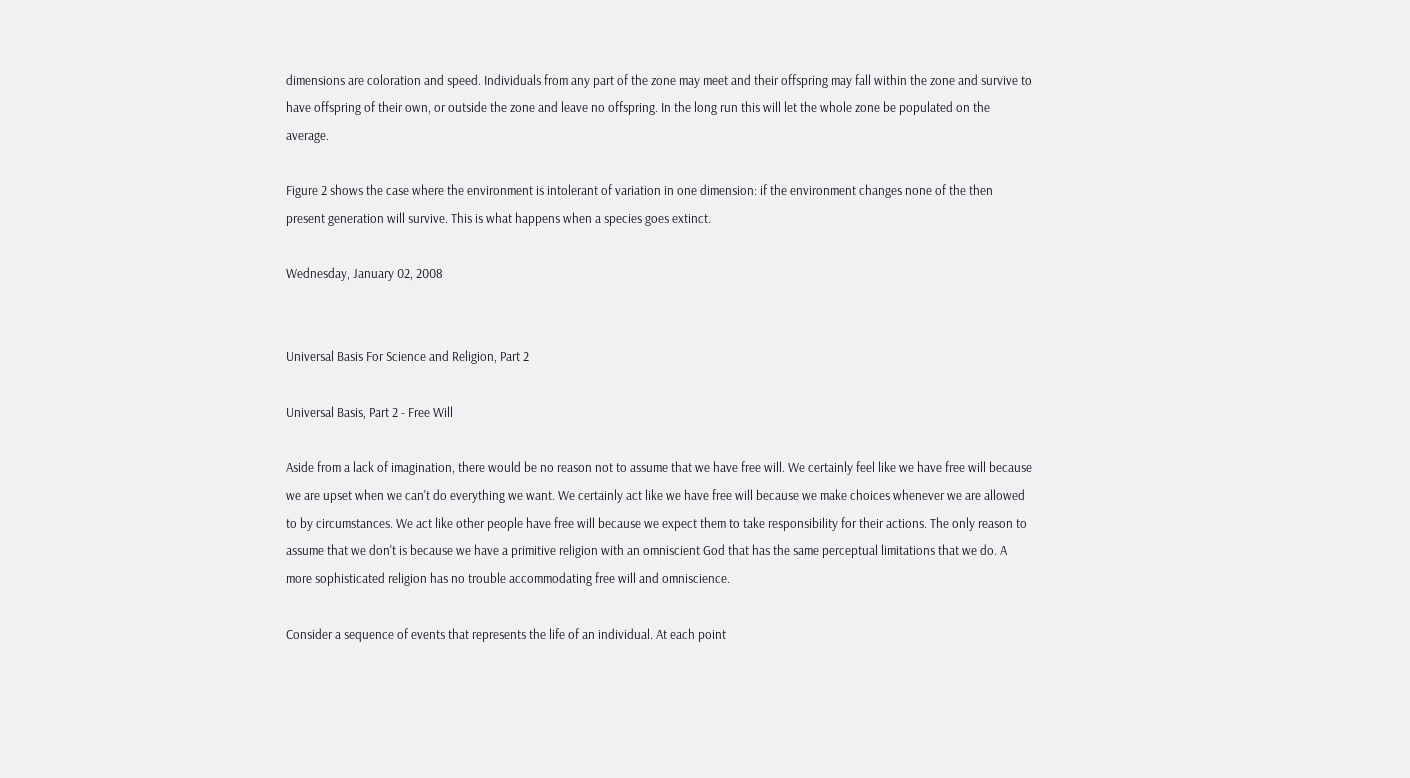dimensions are coloration and speed. Individuals from any part of the zone may meet and their offspring may fall within the zone and survive to have offspring of their own, or outside the zone and leave no offspring. In the long run this will let the whole zone be populated on the average.

Figure 2 shows the case where the environment is intolerant of variation in one dimension: if the environment changes none of the then present generation will survive. This is what happens when a species goes extinct.

Wednesday, January 02, 2008


Universal Basis For Science and Religion, Part 2

Universal Basis, Part 2 - Free Will

Aside from a lack of imagination, there would be no reason not to assume that we have free will. We certainly feel like we have free will because we are upset when we can't do everything we want. We certainly act like we have free will because we make choices whenever we are allowed to by circumstances. We act like other people have free will because we expect them to take responsibility for their actions. The only reason to assume that we don't is because we have a primitive religion with an omniscient God that has the same perceptual limitations that we do. A more sophisticated religion has no trouble accommodating free will and omniscience.

Consider a sequence of events that represents the life of an individual. At each point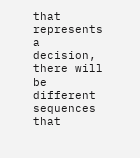that represents a decision, there will be different sequences that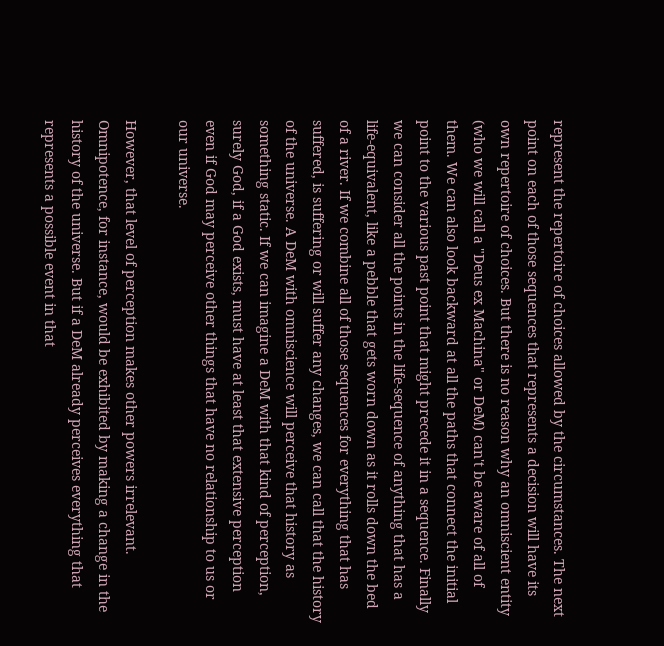represent the repertoire of choices allowed by the circumstances. The next point on each of those sequences that represents a decision will have its own repertoire of choices. But there is no reason why an omniscient entity (who we will call a "Deus ex Machina" or DeM) can't be aware of all of them. We can also look backward at all the paths that connect the initial point to the various past point that might precede it in a sequence. Finally we can consider all the points in the life-sequence of anything that has a life-equivalent, like a pebble that gets worn down as it rolls down the bed of a river. If we combine all of those sequences for everything that has suffered, is suffering or will suffer any changes, we can call that the history of the universe. A DeM with omniscience will perceive that history as something static. If we can imagine a DeM with that kind of perception, surely God, if a God exists, must have at least that extensive perception even if God may perceive other things that have no relationship to us or our universe.

However, that level of perception makes other powers irrelevant. Omnipotence, for instance, would be exhibited by making a change in the history of the universe. But if a DeM already perceives everything that represents a possible event in that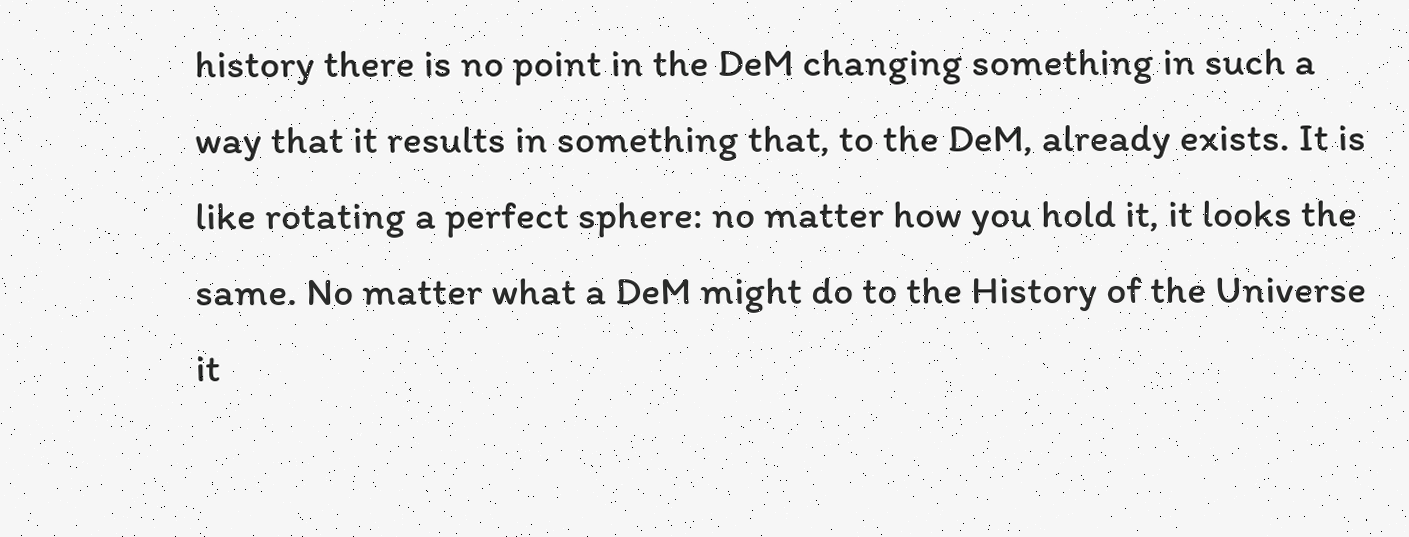history there is no point in the DeM changing something in such a way that it results in something that, to the DeM, already exists. It is like rotating a perfect sphere: no matter how you hold it, it looks the same. No matter what a DeM might do to the History of the Universe it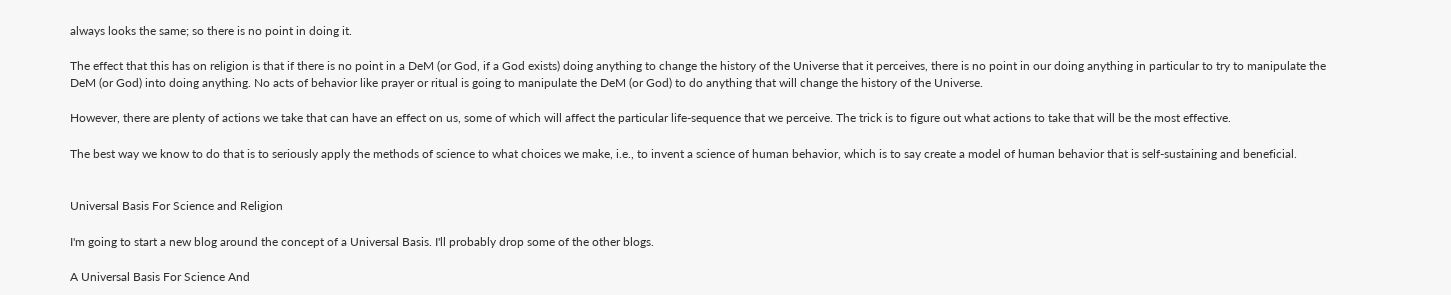always looks the same; so there is no point in doing it.

The effect that this has on religion is that if there is no point in a DeM (or God, if a God exists) doing anything to change the history of the Universe that it perceives, there is no point in our doing anything in particular to try to manipulate the DeM (or God) into doing anything. No acts of behavior like prayer or ritual is going to manipulate the DeM (or God) to do anything that will change the history of the Universe.

However, there are plenty of actions we take that can have an effect on us, some of which will affect the particular life-sequence that we perceive. The trick is to figure out what actions to take that will be the most effective.

The best way we know to do that is to seriously apply the methods of science to what choices we make, i.e., to invent a science of human behavior, which is to say create a model of human behavior that is self-sustaining and beneficial.


Universal Basis For Science and Religion

I'm going to start a new blog around the concept of a Universal Basis. I'll probably drop some of the other blogs.

A Universal Basis For Science And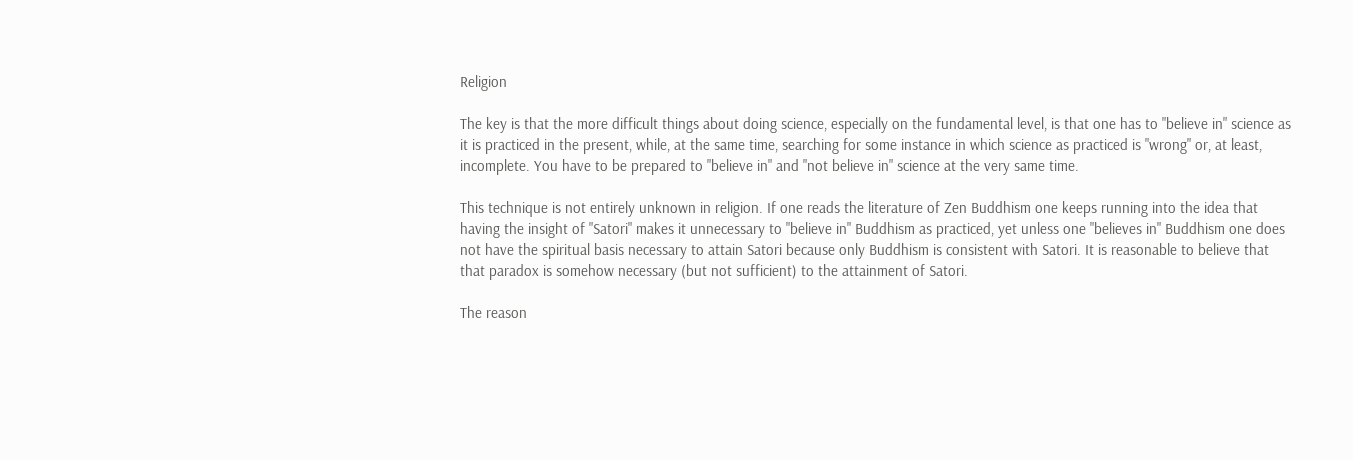Religion

The key is that the more difficult things about doing science, especially on the fundamental level, is that one has to "believe in" science as it is practiced in the present, while, at the same time, searching for some instance in which science as practiced is "wrong" or, at least, incomplete. You have to be prepared to "believe in" and "not believe in" science at the very same time.

This technique is not entirely unknown in religion. If one reads the literature of Zen Buddhism one keeps running into the idea that having the insight of "Satori" makes it unnecessary to "believe in" Buddhism as practiced, yet unless one "believes in" Buddhism one does not have the spiritual basis necessary to attain Satori because only Buddhism is consistent with Satori. It is reasonable to believe that that paradox is somehow necessary (but not sufficient) to the attainment of Satori.

The reason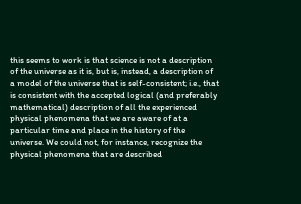this seems to work is that science is not a description of the universe as it is, but is, instead, a description of a model of the universe that is self-consistent; i.e., that is consistent with the accepted logical (and preferably mathematical) description of all the experienced physical phenomena that we are aware of at a particular time and place in the history of the universe. We could not, for instance, recognize the physical phenomena that are described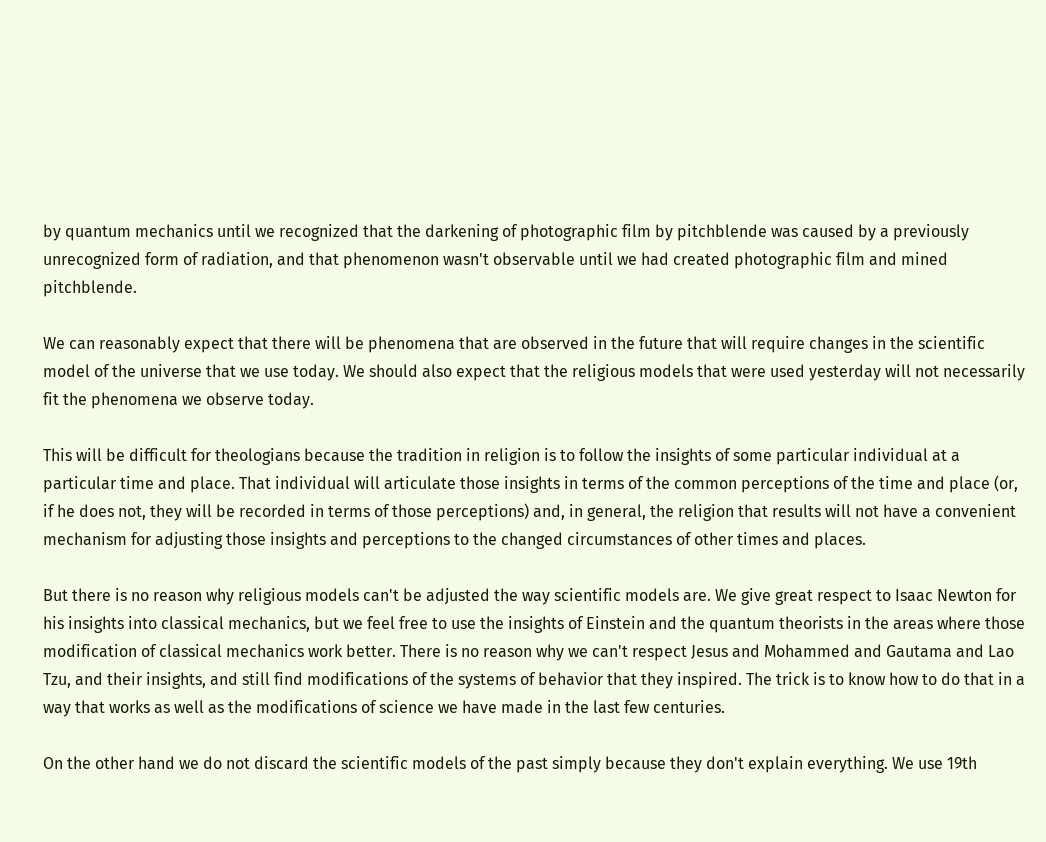by quantum mechanics until we recognized that the darkening of photographic film by pitchblende was caused by a previously unrecognized form of radiation, and that phenomenon wasn't observable until we had created photographic film and mined pitchblende.

We can reasonably expect that there will be phenomena that are observed in the future that will require changes in the scientific model of the universe that we use today. We should also expect that the religious models that were used yesterday will not necessarily fit the phenomena we observe today.

This will be difficult for theologians because the tradition in religion is to follow the insights of some particular individual at a particular time and place. That individual will articulate those insights in terms of the common perceptions of the time and place (or, if he does not, they will be recorded in terms of those perceptions) and, in general, the religion that results will not have a convenient mechanism for adjusting those insights and perceptions to the changed circumstances of other times and places.

But there is no reason why religious models can't be adjusted the way scientific models are. We give great respect to Isaac Newton for his insights into classical mechanics, but we feel free to use the insights of Einstein and the quantum theorists in the areas where those modification of classical mechanics work better. There is no reason why we can't respect Jesus and Mohammed and Gautama and Lao Tzu, and their insights, and still find modifications of the systems of behavior that they inspired. The trick is to know how to do that in a way that works as well as the modifications of science we have made in the last few centuries.

On the other hand we do not discard the scientific models of the past simply because they don't explain everything. We use 19th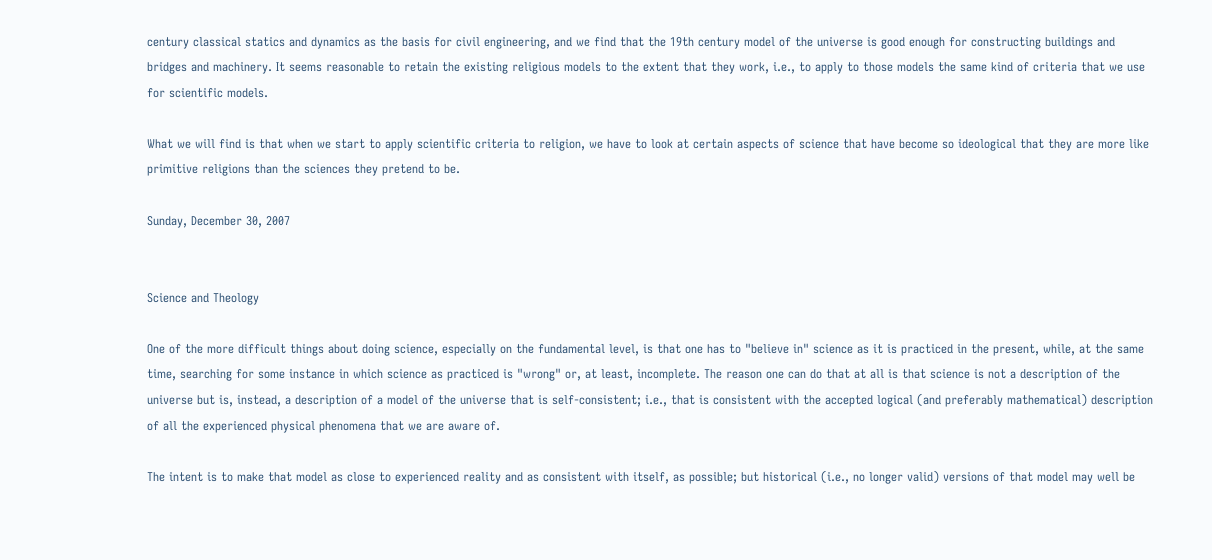century classical statics and dynamics as the basis for civil engineering, and we find that the 19th century model of the universe is good enough for constructing buildings and bridges and machinery. It seems reasonable to retain the existing religious models to the extent that they work, i.e., to apply to those models the same kind of criteria that we use for scientific models.

What we will find is that when we start to apply scientific criteria to religion, we have to look at certain aspects of science that have become so ideological that they are more like primitive religions than the sciences they pretend to be.

Sunday, December 30, 2007


Science and Theology

One of the more difficult things about doing science, especially on the fundamental level, is that one has to "believe in" science as it is practiced in the present, while, at the same time, searching for some instance in which science as practiced is "wrong" or, at least, incomplete. The reason one can do that at all is that science is not a description of the universe but is, instead, a description of a model of the universe that is self-consistent; i.e., that is consistent with the accepted logical (and preferably mathematical) description of all the experienced physical phenomena that we are aware of.

The intent is to make that model as close to experienced reality and as consistent with itself, as possible; but historical (i.e., no longer valid) versions of that model may well be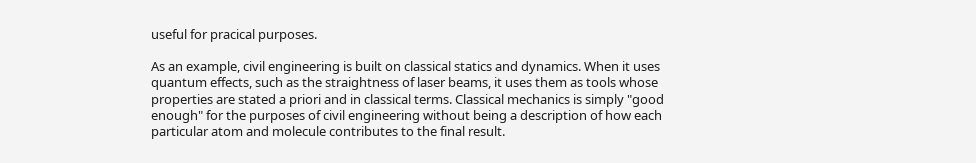useful for pracical purposes.

As an example, civil engineering is built on classical statics and dynamics. When it uses quantum effects, such as the straightness of laser beams, it uses them as tools whose properties are stated a priori and in classical terms. Classical mechanics is simply "good enough" for the purposes of civil engineering without being a description of how each particular atom and molecule contributes to the final result.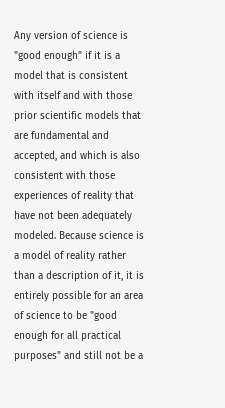Any version of science is "good enough" if it is a model that is consistent with itself and with those prior scientific models that are fundamental and accepted, and which is also consistent with those experiences of reality that have not been adequately modeled. Because science is a model of reality rather than a description of it, it is entirely possible for an area of science to be "good enough for all practical purposes" and still not be a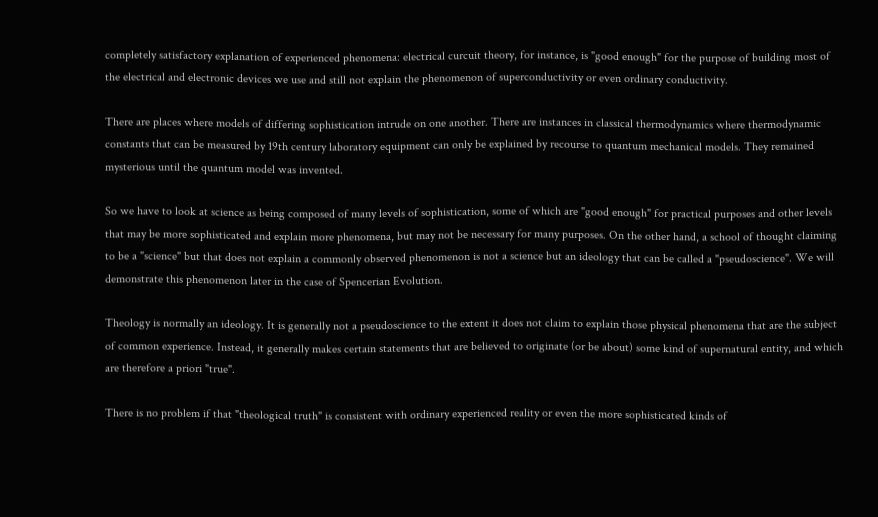completely satisfactory explanation of experienced phenomena: electrical curcuit theory, for instance, is "good enough" for the purpose of building most of the electrical and electronic devices we use and still not explain the phenomenon of superconductivity or even ordinary conductivity.

There are places where models of differing sophistication intrude on one another. There are instances in classical thermodynamics where thermodynamic constants that can be measured by 19th century laboratory equipment can only be explained by recourse to quantum mechanical models. They remained mysterious until the quantum model was invented.

So we have to look at science as being composed of many levels of sophistication, some of which are "good enough" for practical purposes and other levels that may be more sophisticated and explain more phenomena, but may not be necessary for many purposes. On the other hand, a school of thought claiming to be a "science" but that does not explain a commonly observed phenomenon is not a science but an ideology that can be called a "pseudoscience". We will demonstrate this phenomenon later in the case of Spencerian Evolution.

Theology is normally an ideology. It is generally not a pseudoscience to the extent it does not claim to explain those physical phenomena that are the subject of common experience. Instead, it generally makes certain statements that are believed to originate (or be about) some kind of supernatural entity, and which are therefore a priori "true".

There is no problem if that "theological truth" is consistent with ordinary experienced reality or even the more sophisticated kinds of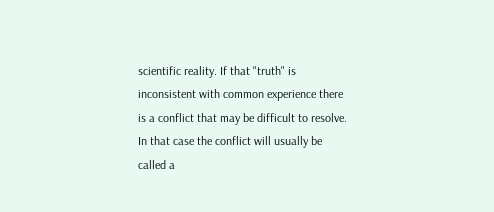scientific reality. If that "truth" is inconsistent with common experience there is a conflict that may be difficult to resolve. In that case the conflict will usually be called a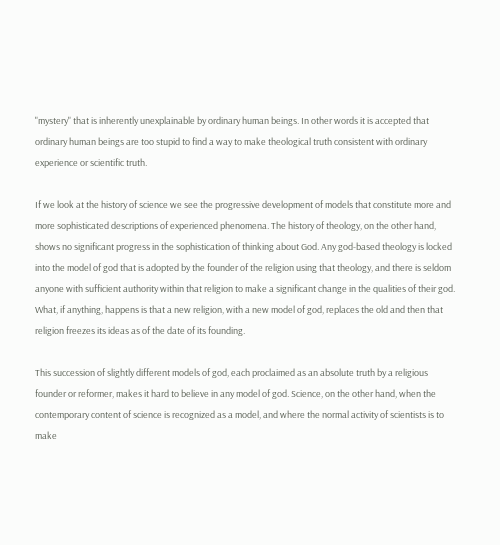"mystery" that is inherently unexplainable by ordinary human beings. In other words it is accepted that ordinary human beings are too stupid to find a way to make theological truth consistent with ordinary experience or scientific truth.

If we look at the history of science we see the progressive development of models that constitute more and more sophisticated descriptions of experienced phenomena. The history of theology, on the other hand, shows no significant progress in the sophistication of thinking about God. Any god-based theology is locked into the model of god that is adopted by the founder of the religion using that theology, and there is seldom anyone with sufficient authority within that religion to make a significant change in the qualities of their god. What, if anything, happens is that a new religion, with a new model of god, replaces the old and then that religion freezes its ideas as of the date of its founding.

This succession of slightly different models of god, each proclaimed as an absolute truth by a religious founder or reformer, makes it hard to believe in any model of god. Science, on the other hand, when the contemporary content of science is recognized as a model, and where the normal activity of scientists is to make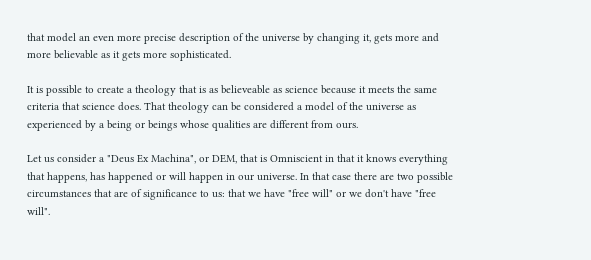that model an even more precise description of the universe by changing it, gets more and more believable as it gets more sophisticated.

It is possible to create a theology that is as believeable as science because it meets the same criteria that science does. That theology can be considered a model of the universe as experienced by a being or beings whose qualities are different from ours.

Let us consider a "Deus Ex Machina", or DEM, that is Omniscient in that it knows everything that happens, has happened or will happen in our universe. In that case there are two possible circumstances that are of significance to us: that we have "free will" or we don't have "free will".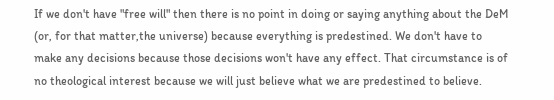If we don't have "free will" then there is no point in doing or saying anything about the DeM (or, for that matter,the universe) because everything is predestined. We don't have to make any decisions because those decisions won't have any effect. That circumstance is of no theological interest because we will just believe what we are predestined to believe.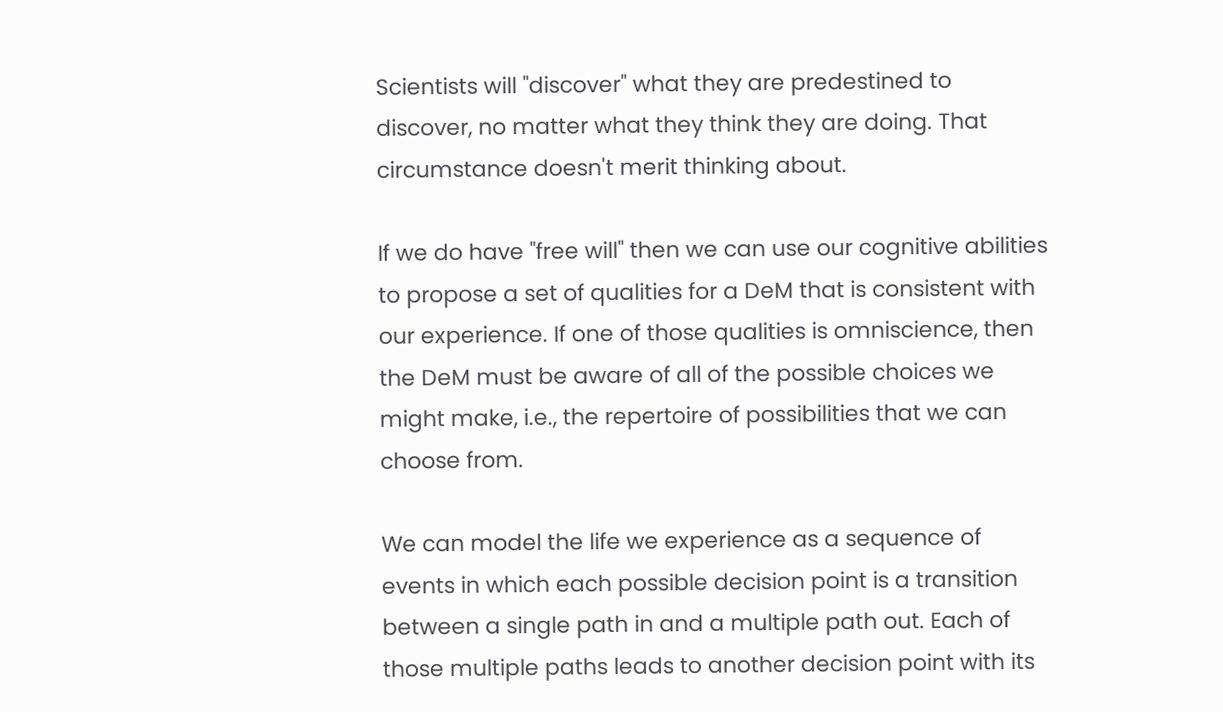Scientists will "discover" what they are predestined to discover, no matter what they think they are doing. That circumstance doesn't merit thinking about.

If we do have "free will" then we can use our cognitive abilities to propose a set of qualities for a DeM that is consistent with our experience. If one of those qualities is omniscience, then the DeM must be aware of all of the possible choices we might make, i.e., the repertoire of possibilities that we can choose from.

We can model the life we experience as a sequence of events in which each possible decision point is a transition between a single path in and a multiple path out. Each of those multiple paths leads to another decision point with its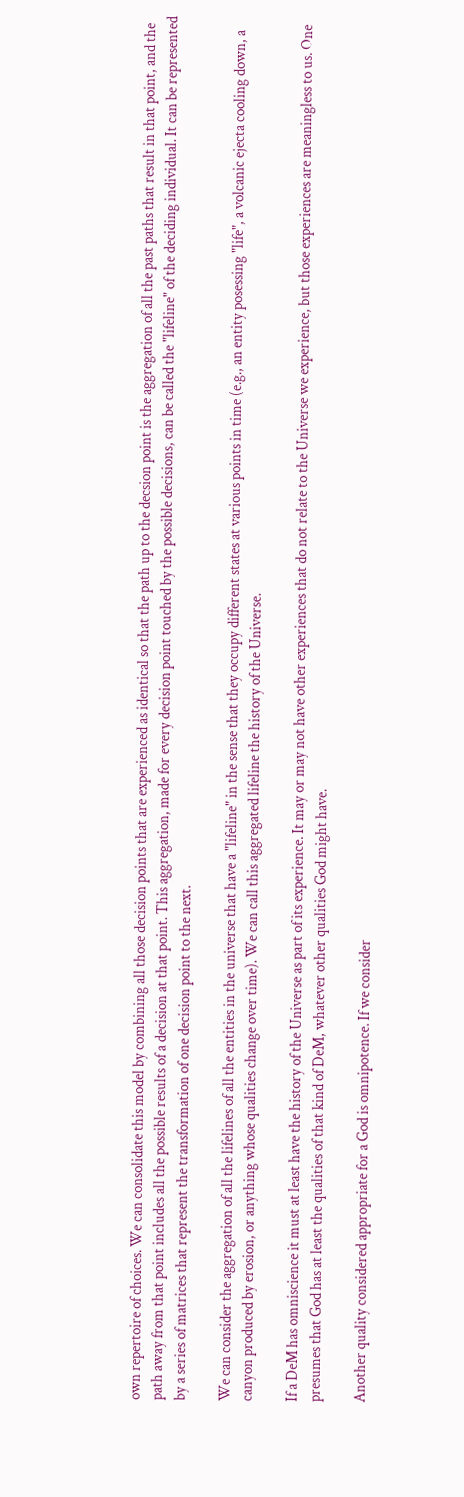own repertoire of choices. We can consolidate this model by combining all those decision points that are experienced as identical so that the path up to the decsion point is the aggregation of all the past paths that result in that point, and the path away from that point includes all the possible results of a decision at that point. This aggregation, made for every decision point touched by the possible decisions, can be called the "lifeline" of the deciding individual. It can be represented by a series of matrices that represent the transformation of one decision point to the next.

We can consider the aggregation of all the lifelines of all the entities in the universe that have a "lifeline" in the sense that they occupy different states at various points in time (e.g., an entity posessing "life", a volcanic ejecta cooling down, a canyon produced by erosion, or anything whose qualities change over time). We can call this aggregated lifeline the history of the Universe.

If a DeM has omniscience it must at least have the history of the Universe as part of its experience. It may or may not have other experiences that do not relate to the Universe we experience, but those experiences are meaningless to us. One presumes that God has at least the qualities of that kind of DeM, whatever other qualities God might have.

Another quality considered appropriate for a God is omnipotence. If we consider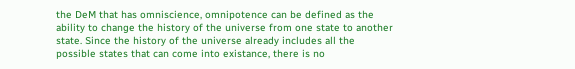the DeM that has omniscience, omnipotence can be defined as the ability to change the history of the universe from one state to another state. Since the history of the universe already includes all the possible states that can come into existance, there is no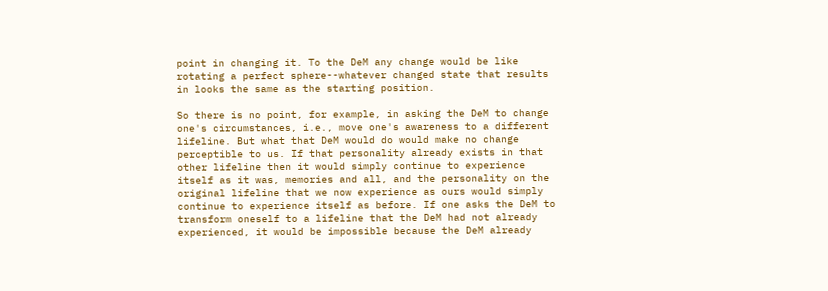point in changing it. To the DeM any change would be like rotating a perfect sphere--whatever changed state that results in looks the same as the starting position.

So there is no point, for example, in asking the DeM to change one's circumstances, i.e., move one's awareness to a different lifeline. But what that DeM would do would make no change perceptible to us. If that personality already exists in that other lifeline then it would simply continue to experience itself as it was, memories and all, and the personality on the original lifeline that we now experience as ours would simply continue to experience itself as before. If one asks the DeM to transform oneself to a lifeline that the DeM had not already experienced, it would be impossible because the DeM already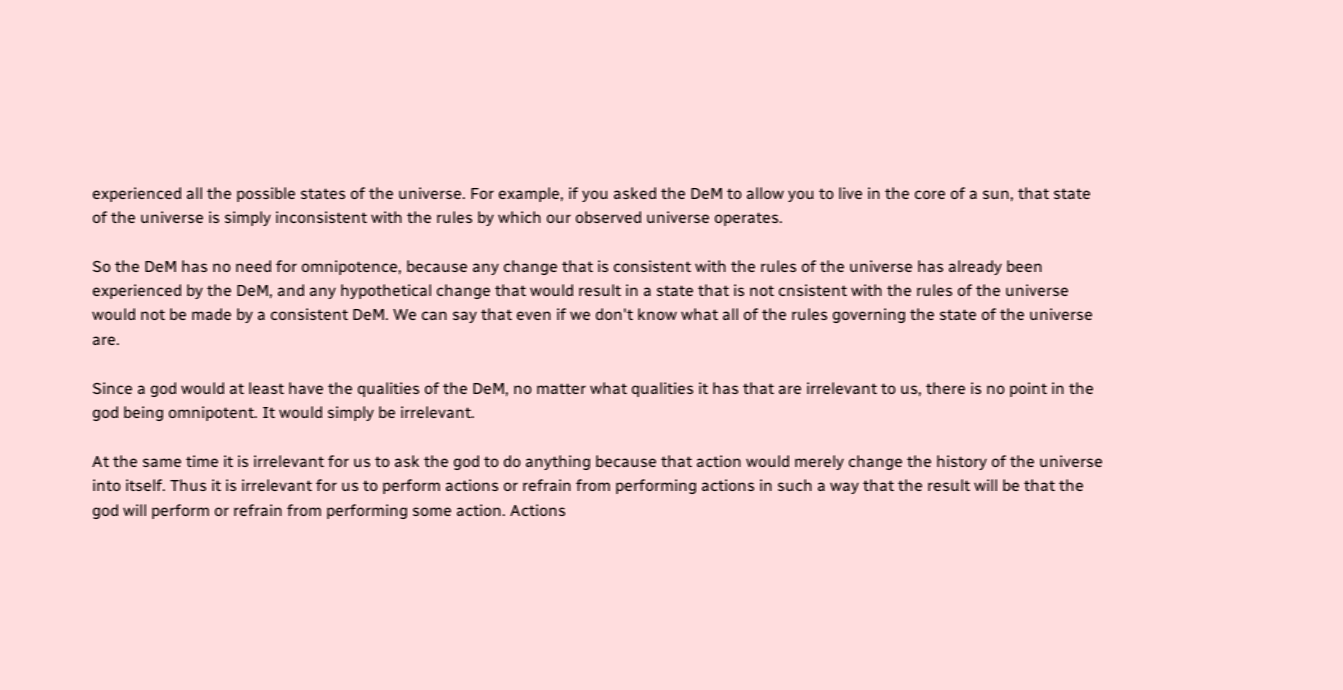experienced all the possible states of the universe. For example, if you asked the DeM to allow you to live in the core of a sun, that state of the universe is simply inconsistent with the rules by which our observed universe operates.

So the DeM has no need for omnipotence, because any change that is consistent with the rules of the universe has already been experienced by the DeM, and any hypothetical change that would result in a state that is not cnsistent with the rules of the universe would not be made by a consistent DeM. We can say that even if we don't know what all of the rules governing the state of the universe are.

Since a god would at least have the qualities of the DeM, no matter what qualities it has that are irrelevant to us, there is no point in the god being omnipotent. It would simply be irrelevant.

At the same time it is irrelevant for us to ask the god to do anything because that action would merely change the history of the universe into itself. Thus it is irrelevant for us to perform actions or refrain from performing actions in such a way that the result will be that the god will perform or refrain from performing some action. Actions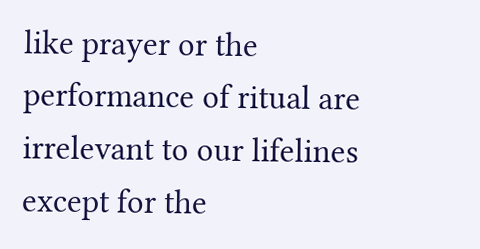like prayer or the performance of ritual are irrelevant to our lifelines except for the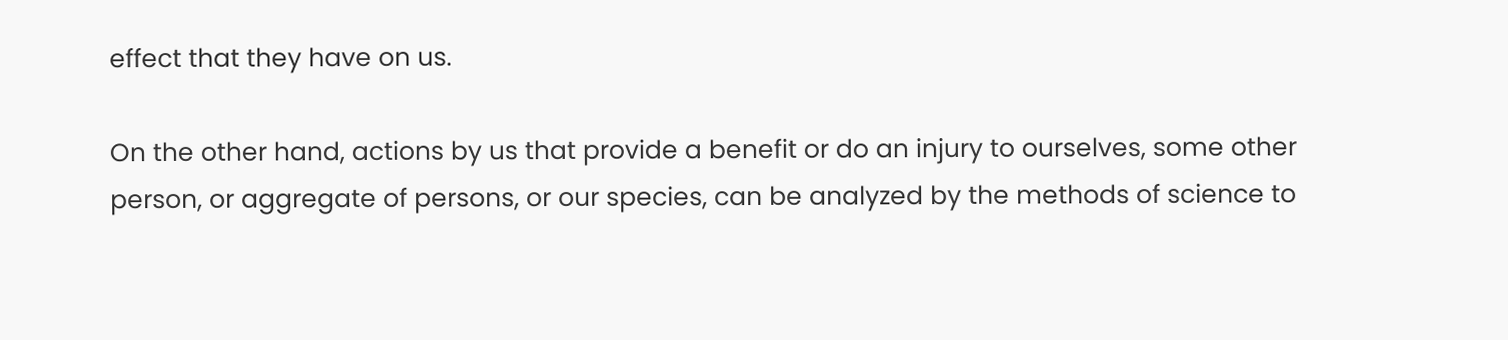effect that they have on us.

On the other hand, actions by us that provide a benefit or do an injury to ourselves, some other person, or aggregate of persons, or our species, can be analyzed by the methods of science to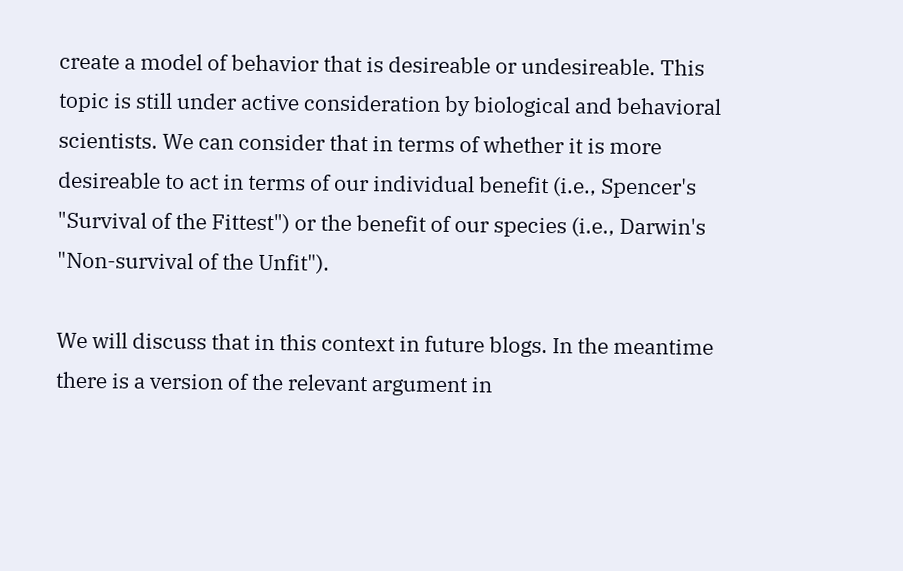create a model of behavior that is desireable or undesireable. This topic is still under active consideration by biological and behavioral scientists. We can consider that in terms of whether it is more desireable to act in terms of our individual benefit (i.e., Spencer's "Survival of the Fittest") or the benefit of our species (i.e., Darwin's "Non-survival of the Unfit").

We will discuss that in this context in future blogs. In the meantime there is a version of the relevant argument in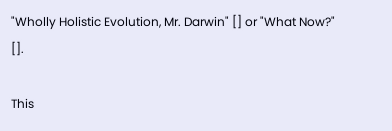"Wholly Holistic Evolution, Mr. Darwin" [] or "What Now?" [].

This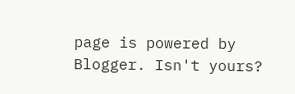page is powered by Blogger. Isn't yours?